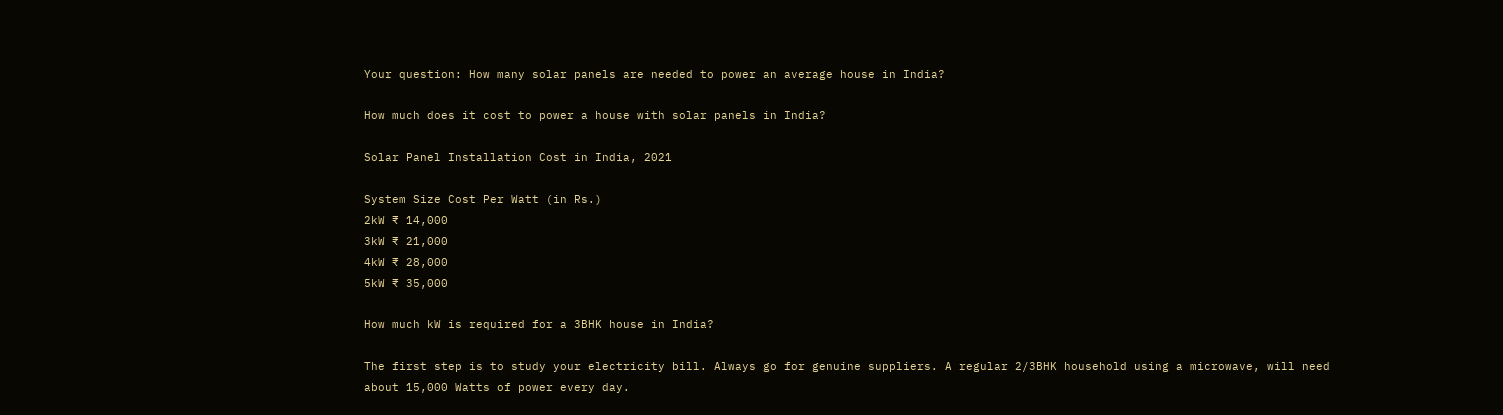Your question: How many solar panels are needed to power an average house in India?

How much does it cost to power a house with solar panels in India?

Solar Panel Installation Cost in India, 2021

System Size Cost Per Watt (in Rs.)
2kW ₹ 14,000
3kW ₹ 21,000
4kW ₹ 28,000
5kW ₹ 35,000

How much kW is required for a 3BHK house in India?

The first step is to study your electricity bill. Always go for genuine suppliers. A regular 2/3BHK household using a microwave, will need about 15,000 Watts of power every day.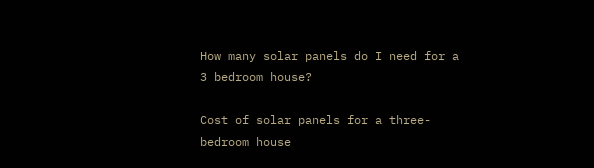How many solar panels do I need for a 3 bedroom house?

Cost of solar panels for a three-bedroom house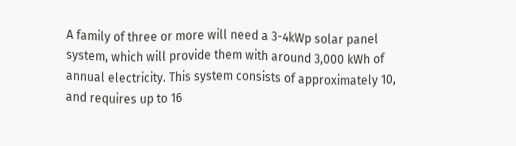A family of three or more will need a 3-4kWp solar panel system, which will provide them with around 3,000 kWh of annual electricity. This system consists of approximately 10, and requires up to 16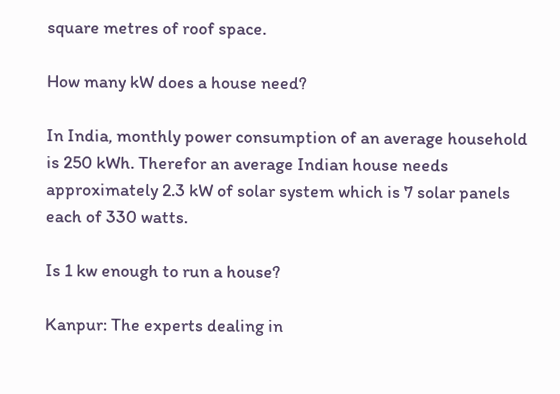square metres of roof space.

How many kW does a house need?

In India, monthly power consumption of an average household is 250 kWh. Therefor an average Indian house needs approximately 2.3 kW of solar system which is 7 solar panels each of 330 watts.

Is 1 kw enough to run a house?

Kanpur: The experts dealing in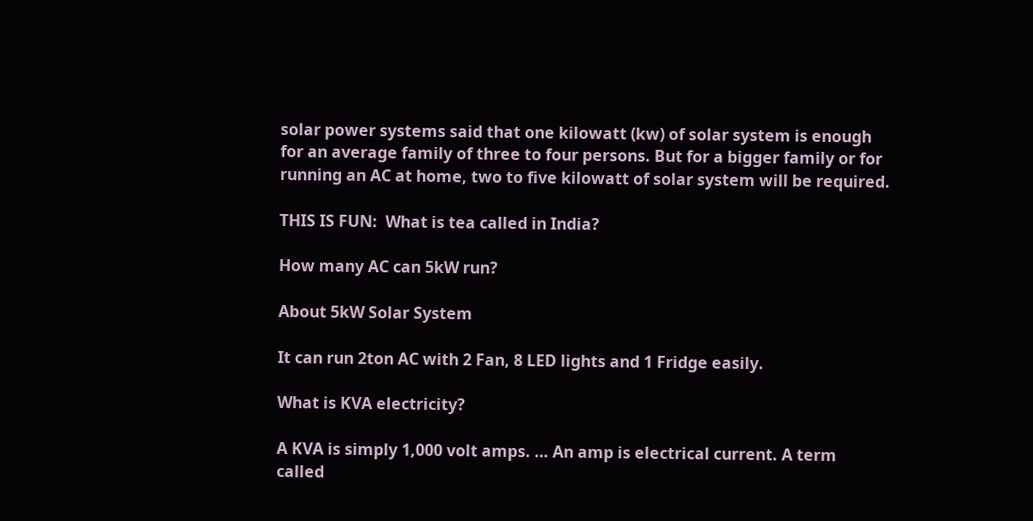solar power systems said that one kilowatt (kw) of solar system is enough for an average family of three to four persons. But for a bigger family or for running an AC at home, two to five kilowatt of solar system will be required.

THIS IS FUN:  What is tea called in India?

How many AC can 5kW run?

About 5kW Solar System

It can run 2ton AC with 2 Fan, 8 LED lights and 1 Fridge easily.

What is KVA electricity?

A KVA is simply 1,000 volt amps. … An amp is electrical current. A term called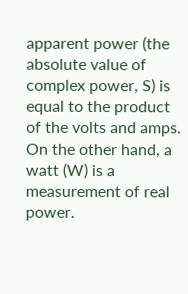apparent power (the absolute value of complex power, S) is equal to the product of the volts and amps. On the other hand, a watt (W) is a measurement of real power.